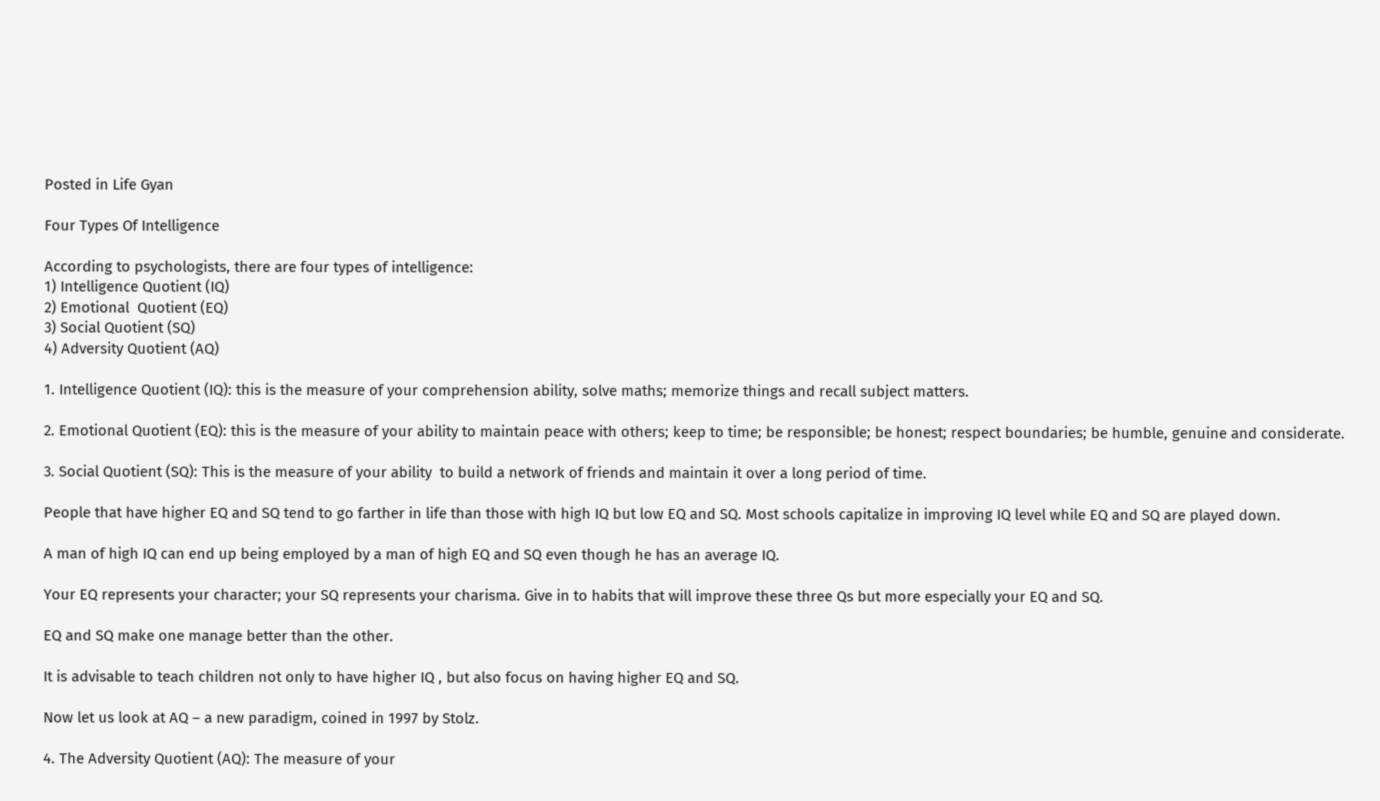Posted in Life Gyan

Four Types Of Intelligence

According to psychologists, there are four types of intelligence:
1) Intelligence Quotient (IQ)
2) Emotional  Quotient (EQ)
3) Social Quotient (SQ)
4) Adversity Quotient (AQ)

1. Intelligence Quotient (IQ): this is the measure of your comprehension ability, solve maths; memorize things and recall subject matters.

2. Emotional Quotient (EQ): this is the measure of your ability to maintain peace with others; keep to time; be responsible; be honest; respect boundaries; be humble, genuine and considerate.

3. Social Quotient (SQ): This is the measure of your ability  to build a network of friends and maintain it over a long period of time.

People that have higher EQ and SQ tend to go farther in life than those with high IQ but low EQ and SQ. Most schools capitalize in improving IQ level while EQ and SQ are played down.

A man of high IQ can end up being employed by a man of high EQ and SQ even though he has an average IQ.

Your EQ represents your character; your SQ represents your charisma. Give in to habits that will improve these three Qs but more especially your EQ and SQ.

EQ and SQ make one manage better than the other.

It is advisable to teach children not only to have higher IQ , but also focus on having higher EQ and SQ.

Now let us look at AQ – a new paradigm, coined in 1997 by Stolz.

4. The Adversity Quotient (AQ): The measure of your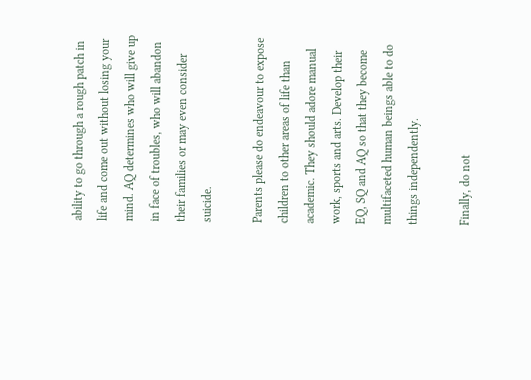ability to go through a rough patch in life and come out without losing your mind. AQ determines who will give up in face of troubles, who will abandon their families or may even consider suicide.

Parents please do endeavour to expose children to other areas of life than academic. They should adore manual work, sports and arts. Develop their EQ, SQ and AQ so that they become multifaceted human beings able to do things independently.

Finally, do not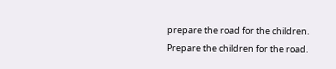prepare the road for the children. Prepare the children for the road.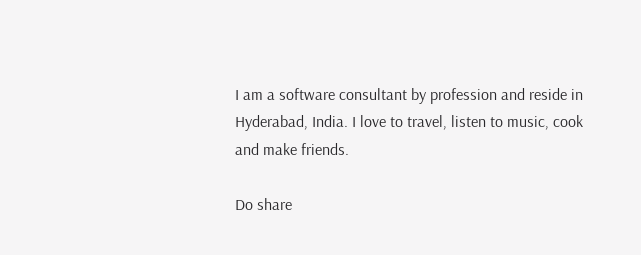I am a software consultant by profession and reside in Hyderabad, India. I love to travel, listen to music, cook and make friends.

Do share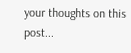your thoughts on this post...